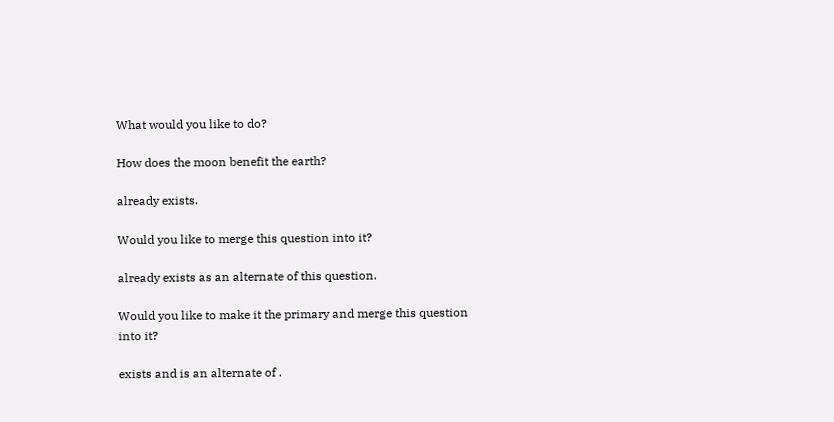What would you like to do?

How does the moon benefit the earth?

already exists.

Would you like to merge this question into it?

already exists as an alternate of this question.

Would you like to make it the primary and merge this question into it?

exists and is an alternate of .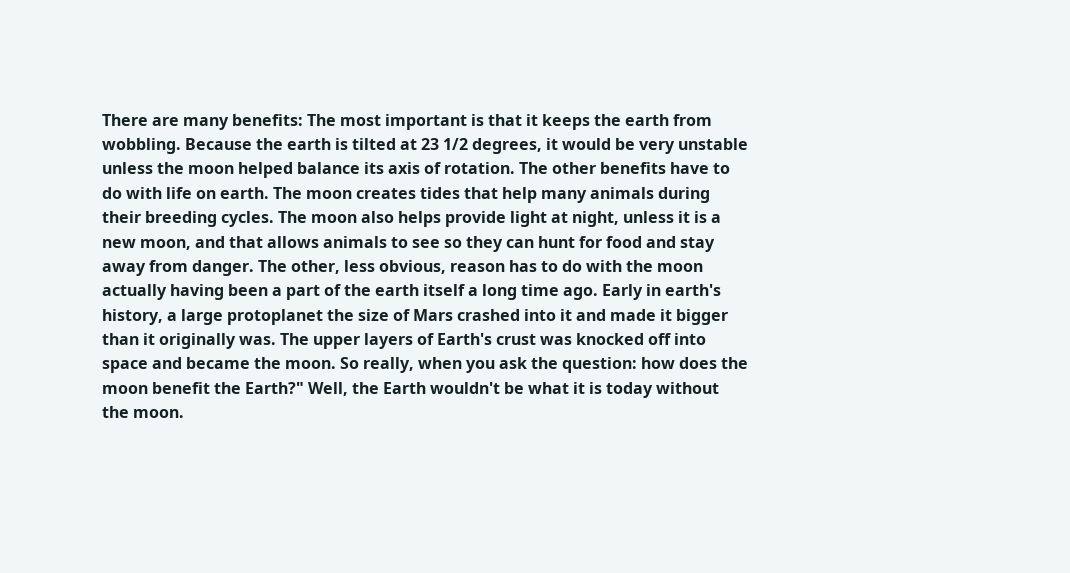There are many benefits: The most important is that it keeps the earth from wobbling. Because the earth is tilted at 23 1/2 degrees, it would be very unstable unless the moon helped balance its axis of rotation. The other benefits have to do with life on earth. The moon creates tides that help many animals during their breeding cycles. The moon also helps provide light at night, unless it is a new moon, and that allows animals to see so they can hunt for food and stay away from danger. The other, less obvious, reason has to do with the moon actually having been a part of the earth itself a long time ago. Early in earth's history, a large protoplanet the size of Mars crashed into it and made it bigger than it originally was. The upper layers of Earth's crust was knocked off into space and became the moon. So really, when you ask the question: how does the moon benefit the Earth?" Well, the Earth wouldn't be what it is today without the moon.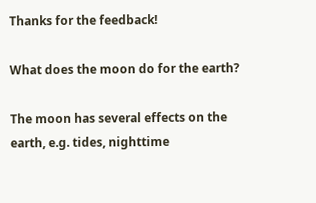Thanks for the feedback!

What does the moon do for the earth?

The moon has several effects on the earth, e.g. tides, nighttime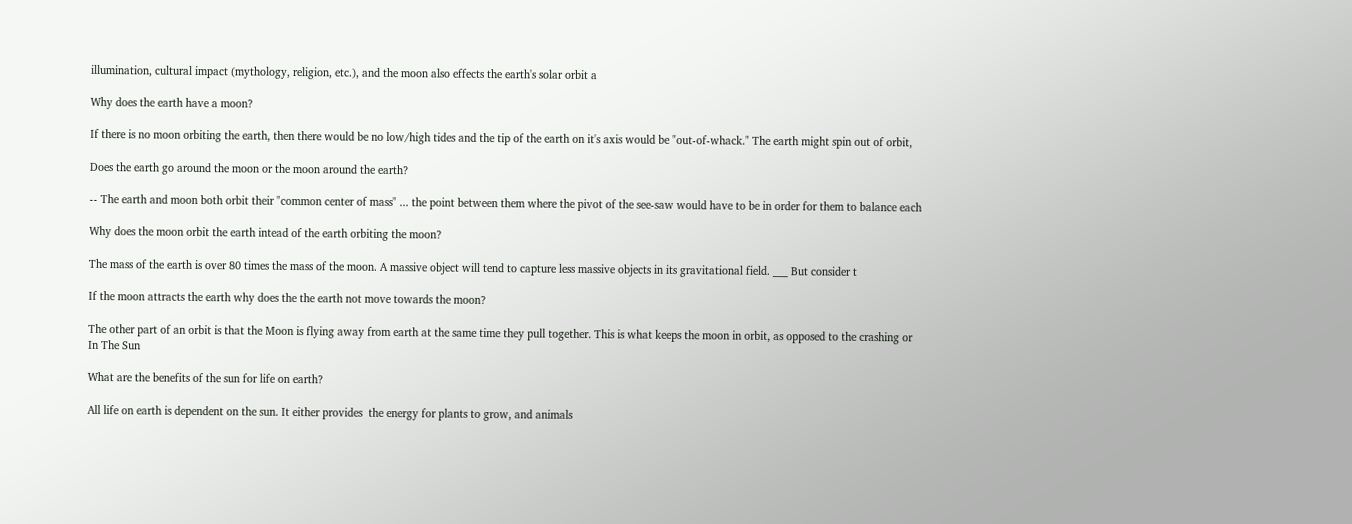illumination, cultural impact (mythology, religion, etc.), and the moon also effects the earth's solar orbit a

Why does the earth have a moon?

If there is no moon orbiting the earth, then there would be no low/high tides and the tip of the earth on it's axis would be "out-of-whack." The earth might spin out of orbit,

Does the earth go around the moon or the moon around the earth?

-- The earth and moon both orbit their "common center of mass" ... the point between them where the pivot of the see-saw would have to be in order for them to balance each

Why does the moon orbit the earth intead of the earth orbiting the moon?

The mass of the earth is over 80 times the mass of the moon. A massive object will tend to capture less massive objects in its gravitational field. ___ But consider t

If the moon attracts the earth why does the the earth not move towards the moon?

The other part of an orbit is that the Moon is flying away from earth at the same time they pull together. This is what keeps the moon in orbit, as opposed to the crashing or
In The Sun

What are the benefits of the sun for life on earth?

All life on earth is dependent on the sun. It either provides  the energy for plants to grow, and animals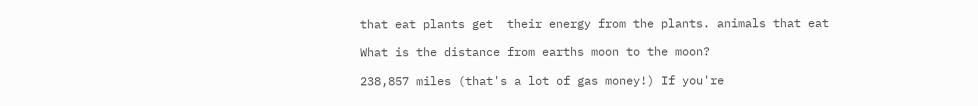that eat plants get  their energy from the plants. animals that eat

What is the distance from earths moon to the moon?

238,857 miles (that's a lot of gas money!) If you're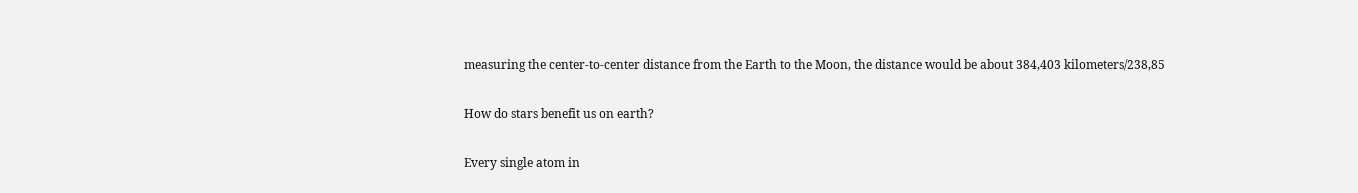measuring the center-to-center distance from the Earth to the Moon, the distance would be about 384,403 kilometers/238,85

How do stars benefit us on earth?

Every single atom in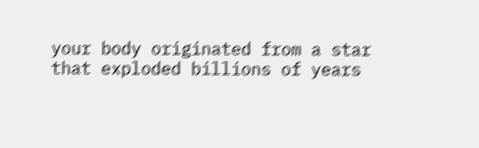your body originated from a star that exploded billions of years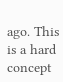ago. This is a hard concept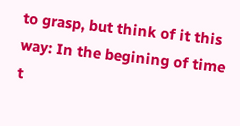to grasp, but think of it this way: In the begining of time t